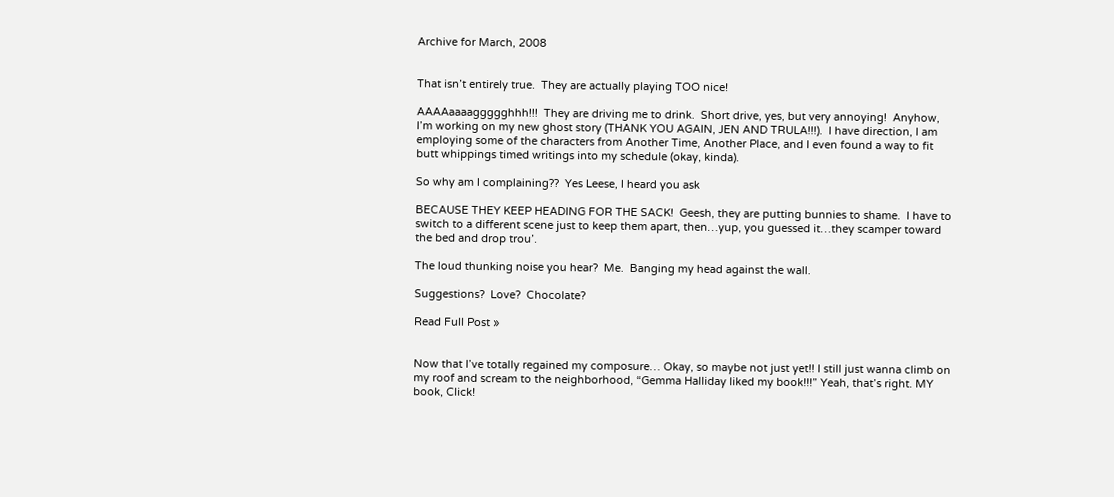Archive for March, 2008


That isn’t entirely true.  They are actually playing TOO nice!

AAAAaaaaggggghhh!!!  They are driving me to drink.  Short drive, yes, but very annoying!  Anyhow, I’m working on my new ghost story (THANK YOU AGAIN, JEN AND TRULA!!!).  I have direction, I am employing some of the characters from Another Time, Another Place, and I even found a way to fit butt whippings timed writings into my schedule (okay, kinda).

So why am I complaining??  Yes Leese, I heard you ask

BECAUSE THEY KEEP HEADING FOR THE SACK!  Geesh, they are putting bunnies to shame.  I have to switch to a different scene just to keep them apart, then…yup, you guessed it…they scamper toward the bed and drop trou’.

The loud thunking noise you hear?  Me.  Banging my head against the wall.

Suggestions?  Love?  Chocolate?

Read Full Post »


Now that I’ve totally regained my composure… Okay, so maybe not just yet!! I still just wanna climb on my roof and scream to the neighborhood, “Gemma Halliday liked my book!!!” Yeah, that’s right. MY book, Click!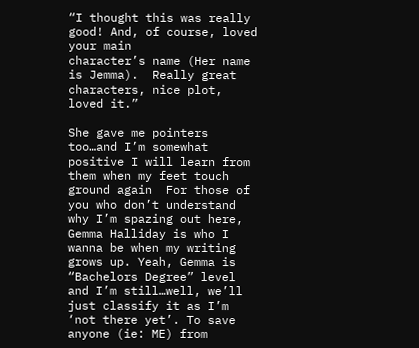“I thought this was really good! And, of course, loved your main
character’s name (Her name is Jemma).  Really great characters, nice plot, loved it.”

She gave me pointers too…and I’m somewhat positive I will learn from them when my feet touch ground again  For those of you who don’t understand why I’m spazing out here, Gemma Halliday is who I wanna be when my writing grows up. Yeah, Gemma is “Bachelors Degree” level and I’m still…well, we’ll just classify it as I’m ‘not there yet’. To save anyone (ie: ME) from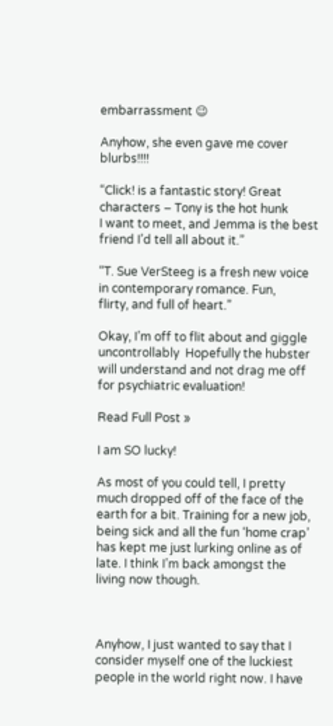embarrassment 😉

Anyhow, she even gave me cover blurbs!!!!

“Click! is a fantastic story! Great characters – Tony is the hot hunk
I want to meet, and Jemma is the best friend I’d tell all about it.”

“T. Sue VerSteeg is a fresh new voice in contemporary romance. Fun,
flirty, and full of heart.”

Okay, I’m off to flit about and giggle uncontrollably  Hopefully the hubster will understand and not drag me off for psychiatric evaluation!

Read Full Post »

I am SO lucky!

As most of you could tell, I pretty much dropped off of the face of the earth for a bit. Training for a new job, being sick and all the fun ‘home crap’ has kept me just lurking online as of late. I think I’m back amongst the living now though.



Anyhow, I just wanted to say that I consider myself one of the luckiest people in the world right now. I have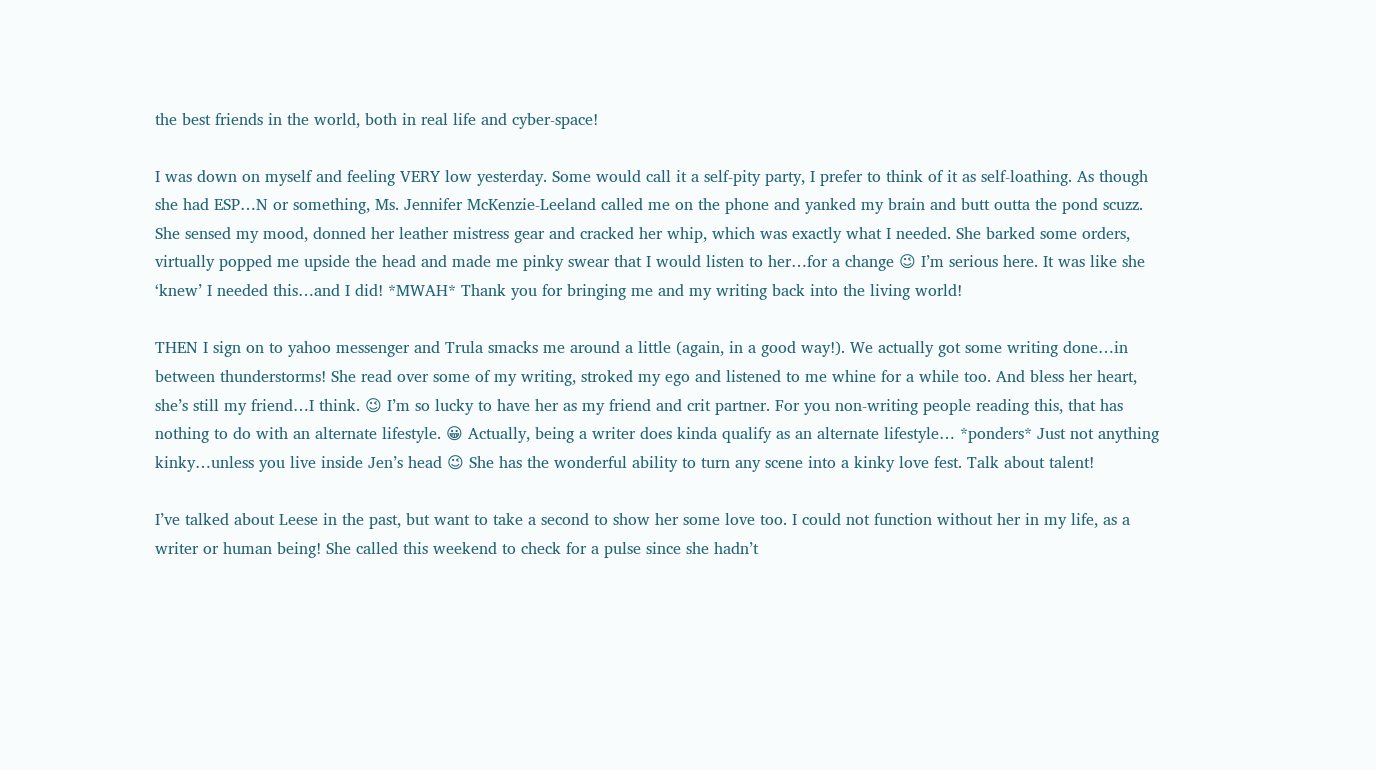the best friends in the world, both in real life and cyber-space!

I was down on myself and feeling VERY low yesterday. Some would call it a self-pity party, I prefer to think of it as self-loathing. As though she had ESP…N or something, Ms. Jennifer McKenzie-Leeland called me on the phone and yanked my brain and butt outta the pond scuzz. She sensed my mood, donned her leather mistress gear and cracked her whip, which was exactly what I needed. She barked some orders, virtually popped me upside the head and made me pinky swear that I would listen to her…for a change 😉 I’m serious here. It was like she ‘knew’ I needed this…and I did! *MWAH* Thank you for bringing me and my writing back into the living world!

THEN I sign on to yahoo messenger and Trula smacks me around a little (again, in a good way!). We actually got some writing done…in between thunderstorms! She read over some of my writing, stroked my ego and listened to me whine for a while too. And bless her heart, she’s still my friend…I think. 😉 I’m so lucky to have her as my friend and crit partner. For you non-writing people reading this, that has nothing to do with an alternate lifestyle. 😀 Actually, being a writer does kinda qualify as an alternate lifestyle… *ponders* Just not anything kinky…unless you live inside Jen’s head 😉 She has the wonderful ability to turn any scene into a kinky love fest. Talk about talent!

I’ve talked about Leese in the past, but want to take a second to show her some love too. I could not function without her in my life, as a writer or human being! She called this weekend to check for a pulse since she hadn’t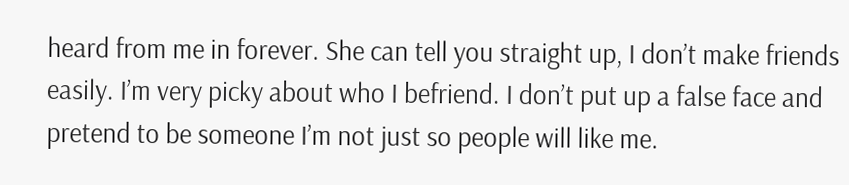heard from me in forever. She can tell you straight up, I don’t make friends easily. I’m very picky about who I befriend. I don’t put up a false face and pretend to be someone I’m not just so people will like me.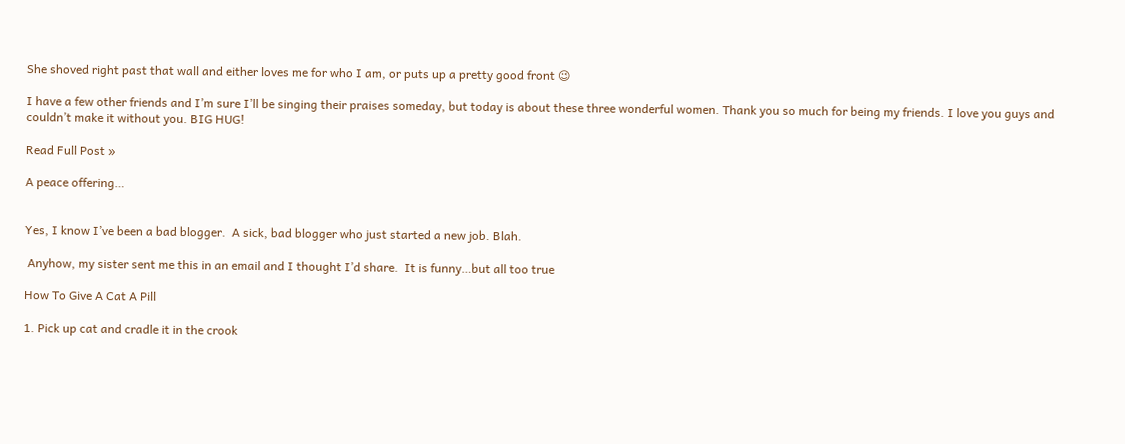She shoved right past that wall and either loves me for who I am, or puts up a pretty good front 😉

I have a few other friends and I’m sure I’ll be singing their praises someday, but today is about these three wonderful women. Thank you so much for being my friends. I love you guys and couldn’t make it without you. BIG HUG!

Read Full Post »

A peace offering…


Yes, I know I’ve been a bad blogger.  A sick, bad blogger who just started a new job. Blah.

 Anyhow, my sister sent me this in an email and I thought I’d share.  It is funny…but all too true

How To Give A Cat A Pill

1. Pick up cat and cradle it in the crook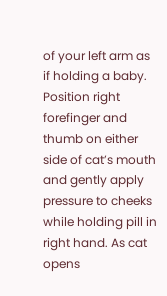of your left arm as if holding a baby. Position right forefinger and thumb on either side of cat’s mouth and gently apply pressure to cheeks while holding pill in right hand. As cat opens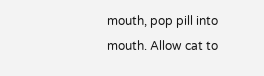mouth, pop pill into mouth. Allow cat to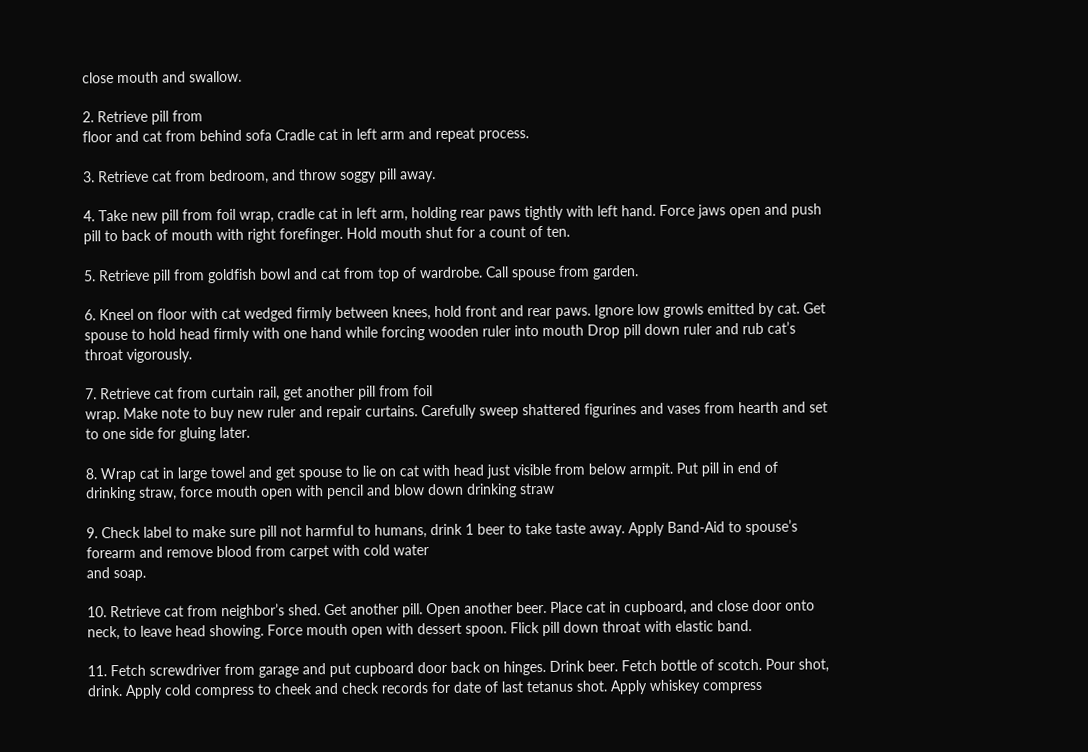close mouth and swallow.

2. Retrieve pill from
floor and cat from behind sofa Cradle cat in left arm and repeat process.

3. Retrieve cat from bedroom, and throw soggy pill away.

4. Take new pill from foil wrap, cradle cat in left arm, holding rear paws tightly with left hand. Force jaws open and push pill to back of mouth with right forefinger. Hold mouth shut for a count of ten.

5. Retrieve pill from goldfish bowl and cat from top of wardrobe. Call spouse from garden.

6. Kneel on floor with cat wedged firmly between knees, hold front and rear paws. Ignore low growls emitted by cat. Get spouse to hold head firmly with one hand while forcing wooden ruler into mouth Drop pill down ruler and rub cat’s throat vigorously.

7. Retrieve cat from curtain rail, get another pill from foil
wrap. Make note to buy new ruler and repair curtains. Carefully sweep shattered figurines and vases from hearth and set to one side for gluing later.

8. Wrap cat in large towel and get spouse to lie on cat with head just visible from below armpit. Put pill in end of drinking straw, force mouth open with pencil and blow down drinking straw

9. Check label to make sure pill not harmful to humans, drink 1 beer to take taste away. Apply Band-Aid to spouse’s forearm and remove blood from carpet with cold water
and soap.

10. Retrieve cat from neighbor’s shed. Get another pill. Open another beer. Place cat in cupboard, and close door onto neck, to leave head showing. Force mouth open with dessert spoon. Flick pill down throat with elastic band.

11. Fetch screwdriver from garage and put cupboard door back on hinges. Drink beer. Fetch bottle of scotch. Pour shot, drink. Apply cold compress to cheek and check records for date of last tetanus shot. Apply whiskey compress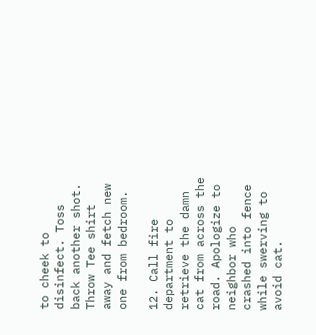to cheek to disinfect. Toss back another shot. Throw Tee shirt away and fetch new one from bedroom.

12. Call fire department to retrieve the damn cat from across the road. Apologize to neighbor who crashed into fence while swerving to avoid cat.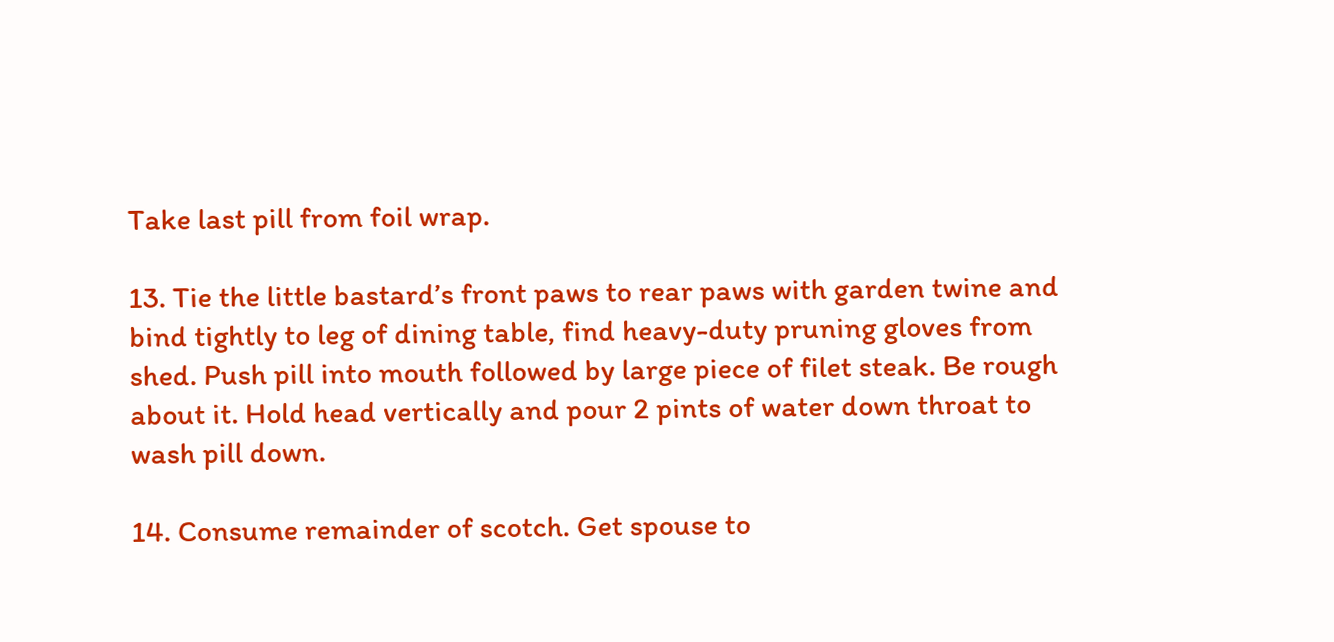Take last pill from foil wrap.

13. Tie the little bastard’s front paws to rear paws with garden twine and bind tightly to leg of dining table, find heavy-duty pruning gloves from shed. Push pill into mouth followed by large piece of filet steak. Be rough about it. Hold head vertically and pour 2 pints of water down throat to wash pill down.

14. Consume remainder of scotch. Get spouse to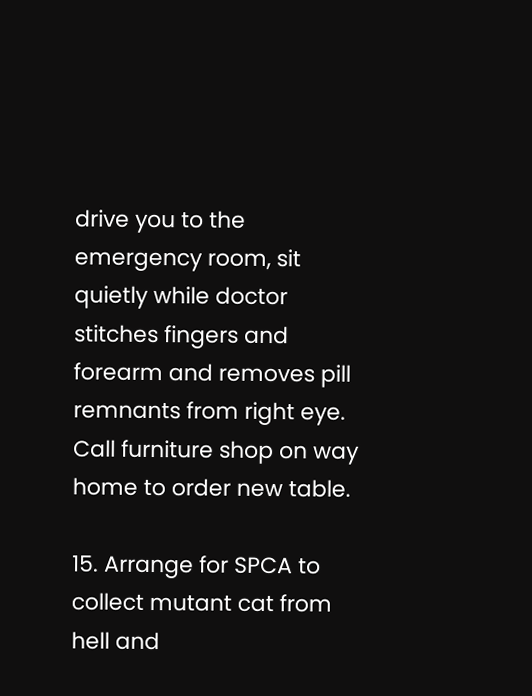drive you to the emergency room, sit quietly while doctor stitches fingers and forearm and removes pill remnants from right eye. Call furniture shop on way home to order new table.

15. Arrange for SPCA to collect mutant cat from hell and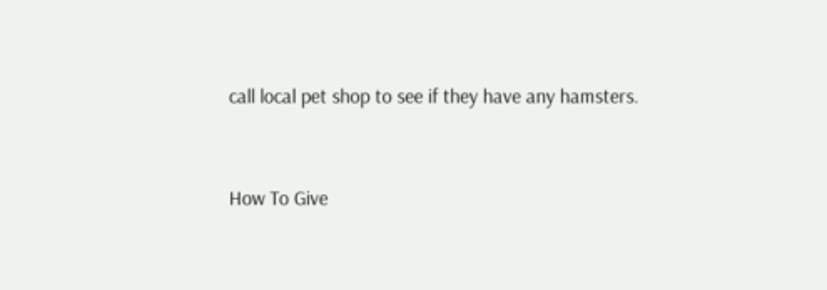call local pet shop to see if they have any hamsters.


How To Give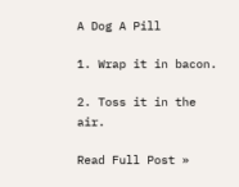A Dog A Pill

1. Wrap it in bacon.

2. Toss it in the air.

Read Full Post »